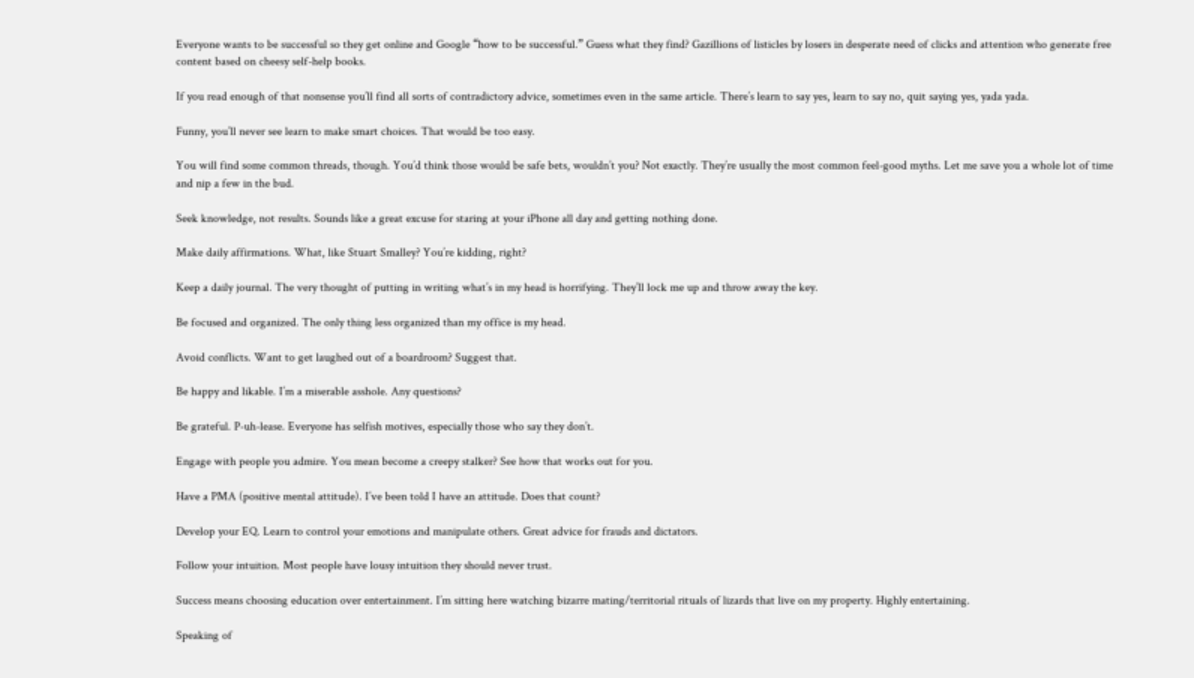Everyone wants to be successful so they get online and Google “how to be successful.” Guess what they find? Gazillions of listicles by losers in desperate need of clicks and attention who generate free content based on cheesy self-help books.

If you read enough of that nonsense you’ll find all sorts of contradictory advice, sometimes even in the same article. There’s learn to say yes, learn to say no, quit saying yes, yada yada.

Funny, you’ll never see learn to make smart choices. That would be too easy.

You will find some common threads, though. You’d think those would be safe bets, wouldn’t you? Not exactly. They’re usually the most common feel-good myths. Let me save you a whole lot of time and nip a few in the bud.

Seek knowledge, not results. Sounds like a great excuse for staring at your iPhone all day and getting nothing done.

Make daily affirmations. What, like Stuart Smalley? You’re kidding, right?

Keep a daily journal. The very thought of putting in writing what’s in my head is horrifying. They’ll lock me up and throw away the key.

Be focused and organized. The only thing less organized than my office is my head.

Avoid conflicts. Want to get laughed out of a boardroom? Suggest that.

Be happy and likable. I’m a miserable asshole. Any questions?

Be grateful. P-uh-lease. Everyone has selfish motives, especially those who say they don’t.

Engage with people you admire. You mean become a creepy stalker? See how that works out for you.

Have a PMA (positive mental attitude). I’ve been told I have an attitude. Does that count?

Develop your EQ. Learn to control your emotions and manipulate others. Great advice for frauds and dictators.

Follow your intuition. Most people have lousy intuition they should never trust.

Success means choosing education over entertainment. I’m sitting here watching bizarre mating/territorial rituals of lizards that live on my property. Highly entertaining.

Speaking of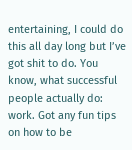entertaining, I could do this all day long but I’ve got shit to do. You know, what successful people actually do: work. Got any fun tips on how to be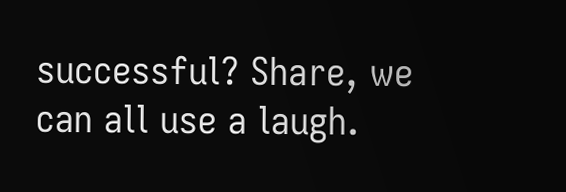successful? Share, we can all use a laugh.